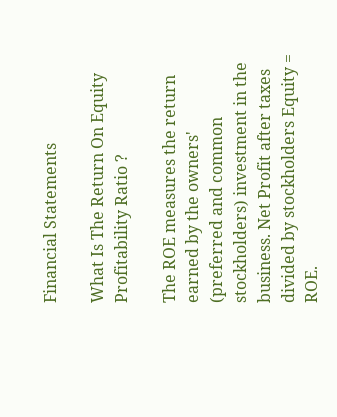Financial Statements

What Is The Return On Equity Profitability Ratio ?

The ROE measures the return earned by the owners' (preferred and common stockholders) investment in the business. Net Profit after taxes divided by stockholders Equity = ROE.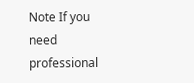Note If you need professional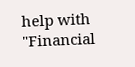help with "Financial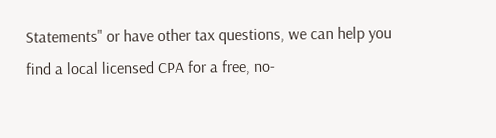Statements" or have other tax questions, we can help you find a local licensed CPA for a free, no-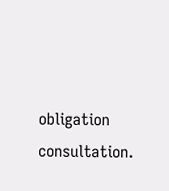obligation consultation.